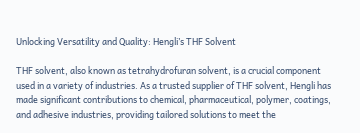Unlocking Versatility and Quality: Hengli’s THF Solvent

THF solvent, also known as tetrahydrofuran solvent, is a crucial component used in a variety of industries. As a trusted supplier of THF solvent, Hengli has made significant contributions to chemical, pharmaceutical, polymer, coatings, and adhesive industries, providing tailored solutions to meet the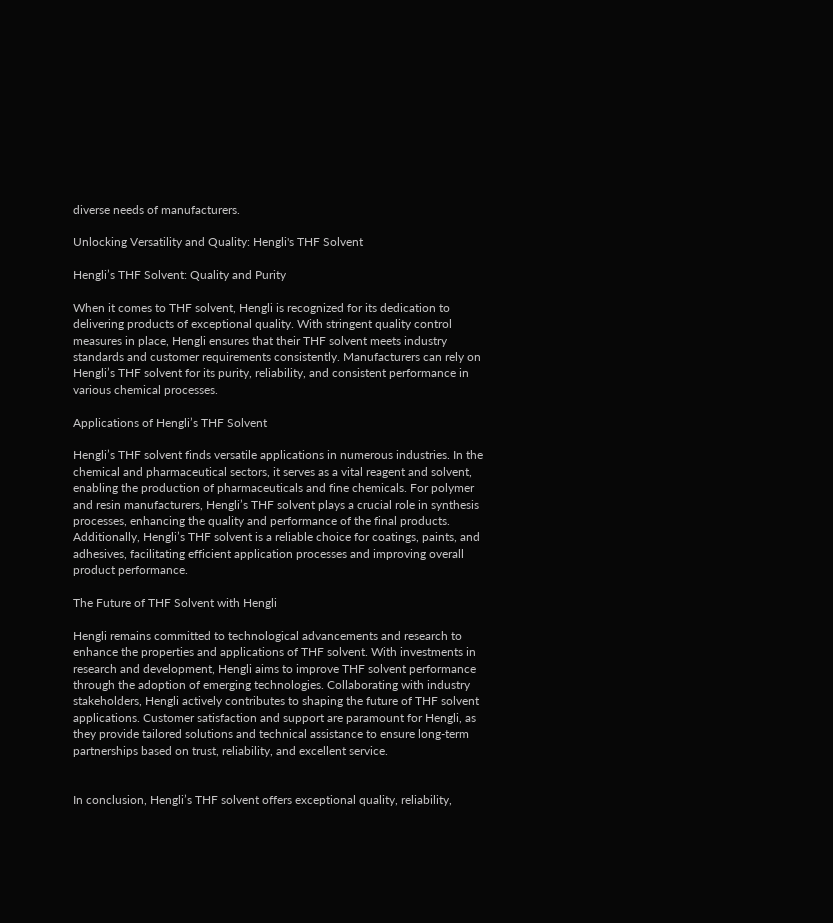diverse needs of manufacturers.

Unlocking Versatility and Quality: Hengli's THF Solvent

Hengli’s THF Solvent: Quality and Purity

When it comes to THF solvent, Hengli is recognized for its dedication to delivering products of exceptional quality. With stringent quality control measures in place, Hengli ensures that their THF solvent meets industry standards and customer requirements consistently. Manufacturers can rely on Hengli’s THF solvent for its purity, reliability, and consistent performance in various chemical processes.

Applications of Hengli’s THF Solvent

Hengli’s THF solvent finds versatile applications in numerous industries. In the chemical and pharmaceutical sectors, it serves as a vital reagent and solvent, enabling the production of pharmaceuticals and fine chemicals. For polymer and resin manufacturers, Hengli’s THF solvent plays a crucial role in synthesis processes, enhancing the quality and performance of the final products. Additionally, Hengli’s THF solvent is a reliable choice for coatings, paints, and adhesives, facilitating efficient application processes and improving overall product performance.

The Future of THF Solvent with Hengli

Hengli remains committed to technological advancements and research to enhance the properties and applications of THF solvent. With investments in research and development, Hengli aims to improve THF solvent performance through the adoption of emerging technologies. Collaborating with industry stakeholders, Hengli actively contributes to shaping the future of THF solvent applications. Customer satisfaction and support are paramount for Hengli, as they provide tailored solutions and technical assistance to ensure long-term partnerships based on trust, reliability, and excellent service.


In conclusion, Hengli’s THF solvent offers exceptional quality, reliability,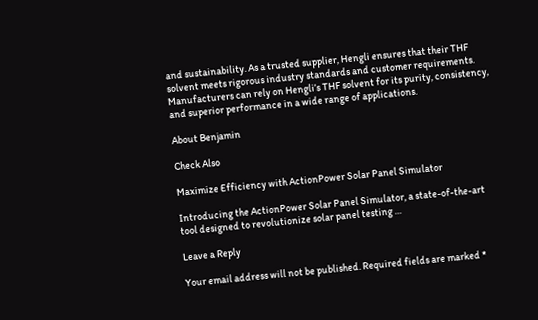and sustainability. As a trusted supplier, Hengli ensures that their THF solvent meets rigorous industry standards and customer requirements. Manufacturers can rely on Hengli’s THF solvent for its purity, consistency, and superior performance in a wide range of applications.

About Benjamin

Check Also

Maximize Efficiency with ActionPower Solar Panel Simulator

Introducing the ActionPower Solar Panel Simulator, a state-of-the-art tool designed to revolutionize solar panel testing …

Leave a Reply

Your email address will not be published. Required fields are marked *